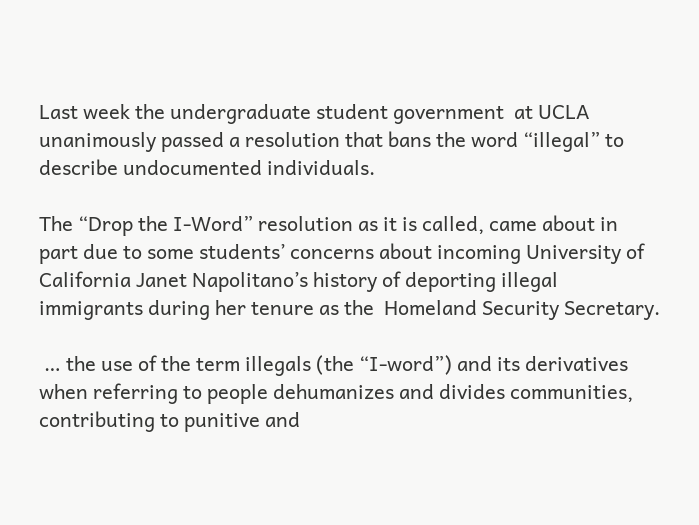Last week the undergraduate student government  at UCLA unanimously passed a resolution that bans the word “illegal” to describe undocumented individuals.

The “Drop the I-Word” resolution as it is called, came about in part due to some students’ concerns about incoming University of California Janet Napolitano’s history of deporting illegal immigrants during her tenure as the  Homeland Security Secretary.

 … the use of the term illegals (the “I-word”) and its derivatives when referring to people dehumanizes and divides communities, contributing to punitive and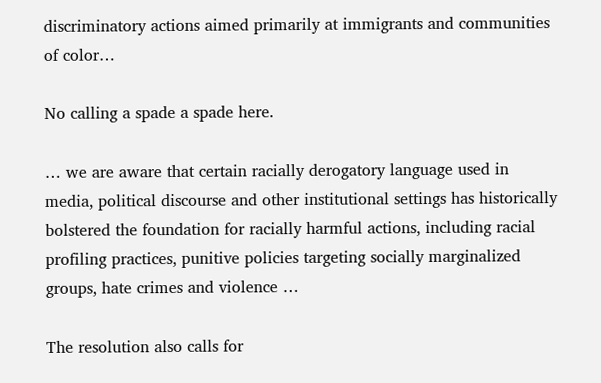discriminatory actions aimed primarily at immigrants and communities of color…

No calling a spade a spade here.

… we are aware that certain racially derogatory language used in media, political discourse and other institutional settings has historically bolstered the foundation for racially harmful actions, including racial profiling practices, punitive policies targeting socially marginalized groups, hate crimes and violence …

The resolution also calls for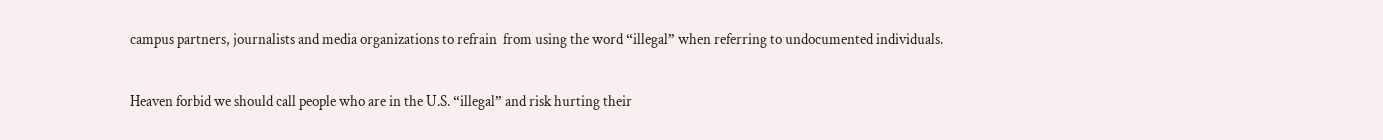campus partners, journalists and media organizations to refrain  from using the word “illegal” when referring to undocumented individuals.

Heaven forbid we should call people who are in the U.S. “illegal” and risk hurting their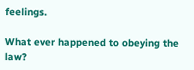feelings.

What ever happened to obeying the law?